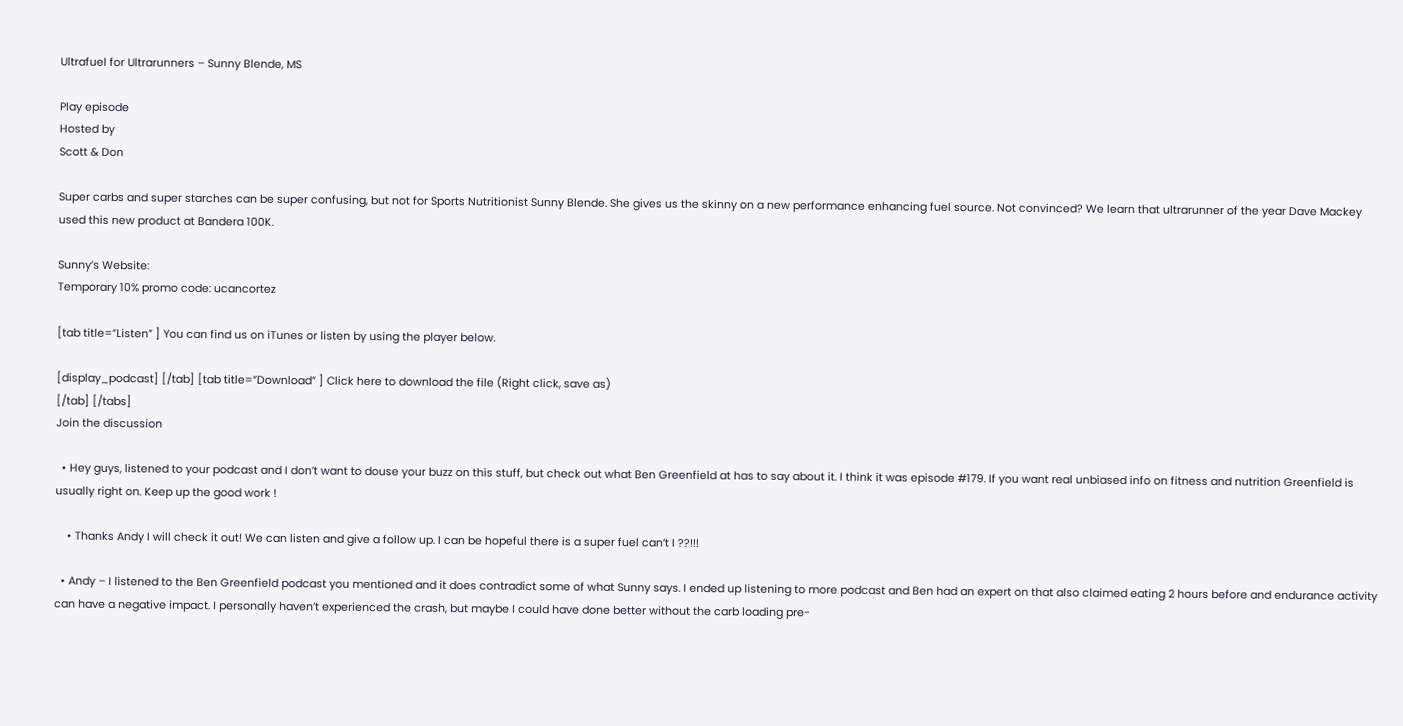Ultrafuel for Ultrarunners – Sunny Blende, MS

Play episode
Hosted by
Scott & Don

Super carbs and super starches can be super confusing, but not for Sports Nutritionist Sunny Blende. She gives us the skinny on a new performance enhancing fuel source. Not convinced? We learn that ultrarunner of the year Dave Mackey used this new product at Bandera 100K.

Sunny’s Website:
Temporary 10% promo code: ucancortez

[tab title=”Listen” ] You can find us on iTunes or listen by using the player below.

[display_podcast] [/tab] [tab title=”Download” ] Click here to download the file (Right click, save as)
[/tab] [/tabs]
Join the discussion

  • Hey guys, listened to your podcast and I don’t want to douse your buzz on this stuff, but check out what Ben Greenfield at has to say about it. I think it was episode #179. If you want real unbiased info on fitness and nutrition Greenfield is usually right on. Keep up the good work !

    • Thanks Andy I will check it out! We can listen and give a follow up. I can be hopeful there is a super fuel can’t I ??!!!

  • Andy – I listened to the Ben Greenfield podcast you mentioned and it does contradict some of what Sunny says. I ended up listening to more podcast and Ben had an expert on that also claimed eating 2 hours before and endurance activity can have a negative impact. I personally haven’t experienced the crash, but maybe I could have done better without the carb loading pre-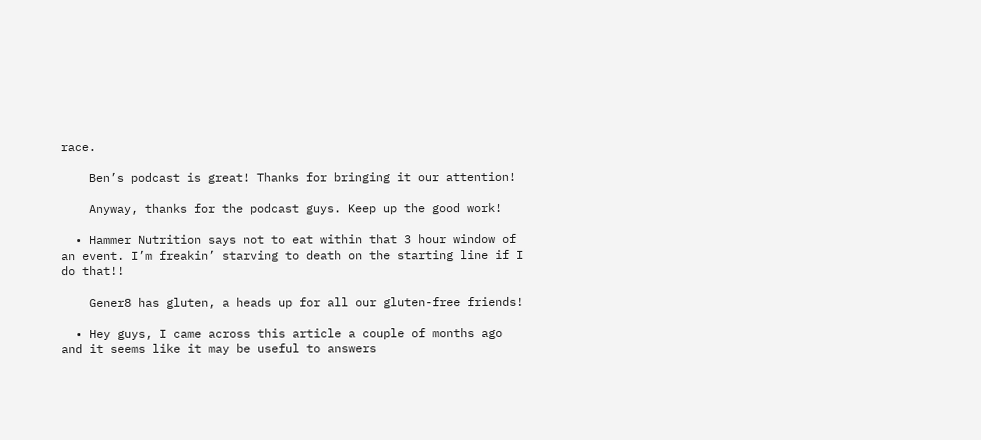race.

    Ben’s podcast is great! Thanks for bringing it our attention!

    Anyway, thanks for the podcast guys. Keep up the good work!

  • Hammer Nutrition says not to eat within that 3 hour window of an event. I’m freakin’ starving to death on the starting line if I do that!!

    Gener8 has gluten, a heads up for all our gluten-free friends!

  • Hey guys, I came across this article a couple of months ago and it seems like it may be useful to answers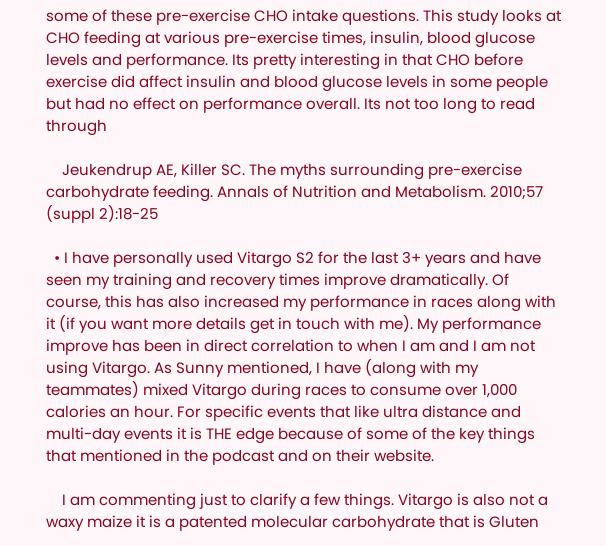some of these pre-exercise CHO intake questions. This study looks at CHO feeding at various pre-exercise times, insulin, blood glucose levels and performance. Its pretty interesting in that CHO before exercise did affect insulin and blood glucose levels in some people but had no effect on performance overall. Its not too long to read through

    Jeukendrup AE, Killer SC. The myths surrounding pre-exercise carbohydrate feeding. Annals of Nutrition and Metabolism. 2010;57 (suppl 2):18-25

  • I have personally used Vitargo S2 for the last 3+ years and have seen my training and recovery times improve dramatically. Of course, this has also increased my performance in races along with it (if you want more details get in touch with me). My performance improve has been in direct correlation to when I am and I am not using Vitargo. As Sunny mentioned, I have (along with my teammates) mixed Vitargo during races to consume over 1,000 calories an hour. For specific events that like ultra distance and multi-day events it is THE edge because of some of the key things that mentioned in the podcast and on their website.

    I am commenting just to clarify a few things. Vitargo is also not a waxy maize it is a patented molecular carbohydrate that is Gluten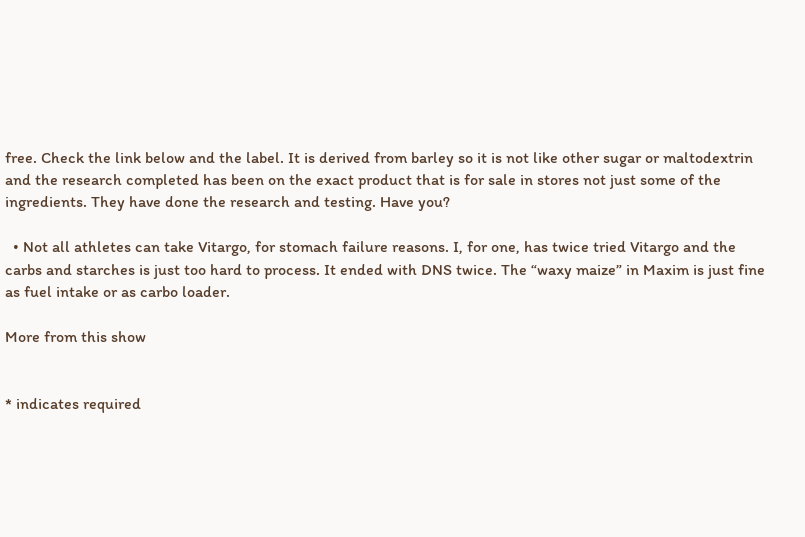free. Check the link below and the label. It is derived from barley so it is not like other sugar or maltodextrin and the research completed has been on the exact product that is for sale in stores not just some of the ingredients. They have done the research and testing. Have you?

  • Not all athletes can take Vitargo, for stomach failure reasons. I, for one, has twice tried Vitargo and the carbs and starches is just too hard to process. It ended with DNS twice. The “waxy maize” in Maxim is just fine as fuel intake or as carbo loader.

More from this show


* indicates required